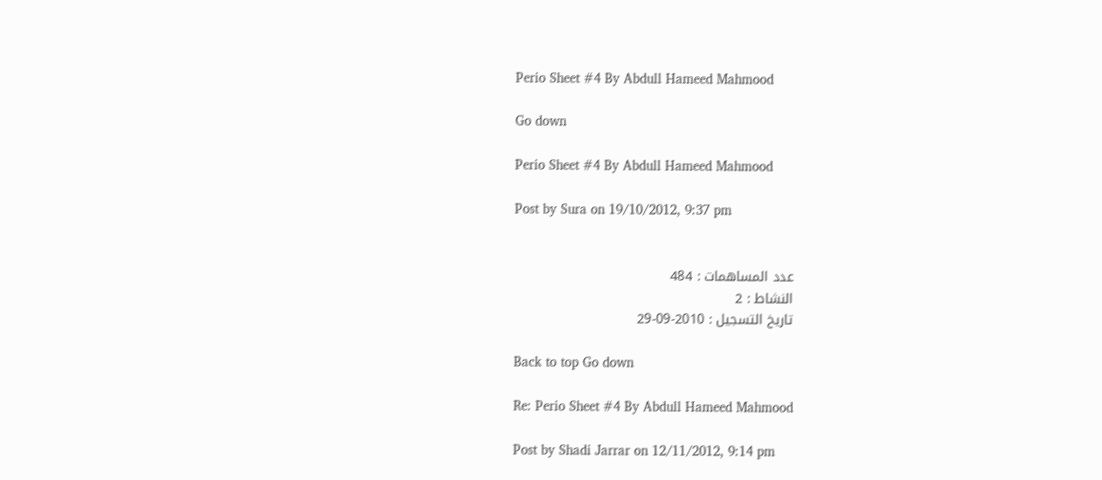Perio Sheet #4 By Abdull Hameed Mahmood

Go down

Perio Sheet #4 By Abdull Hameed Mahmood

Post by Sura on 19/10/2012, 9:37 pm


عدد المساهمات : 484
النشاط : 2
تاريخ التسجيل : 2010-09-29

Back to top Go down

Re: Perio Sheet #4 By Abdull Hameed Mahmood

Post by Shadi Jarrar on 12/11/2012, 9:14 pm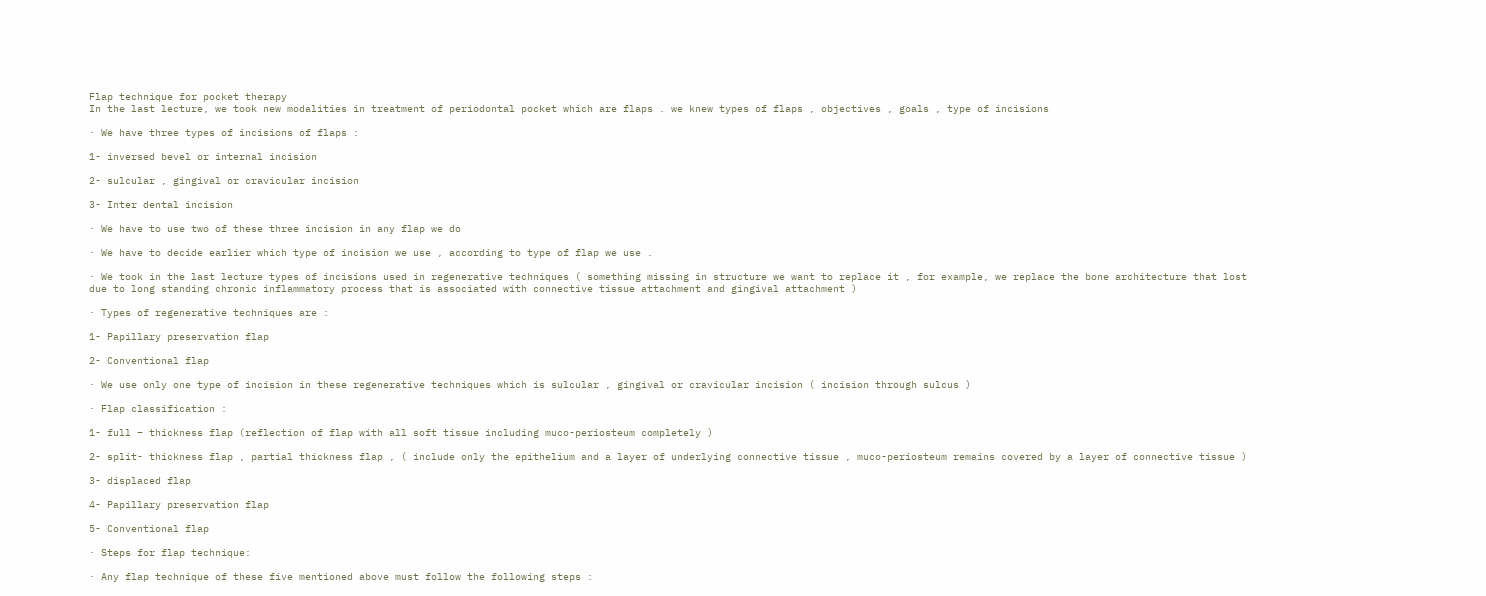Flap technique for pocket therapy
In the last lecture, we took new modalities in treatment of periodontal pocket which are flaps . we knew types of flaps , objectives , goals , type of incisions

· We have three types of incisions of flaps :

1- inversed bevel or internal incision

2- sulcular , gingival or cravicular incision

3- Inter dental incision

· We have to use two of these three incision in any flap we do

· We have to decide earlier which type of incision we use , according to type of flap we use .

· We took in the last lecture types of incisions used in regenerative techniques ( something missing in structure we want to replace it , for example, we replace the bone architecture that lost due to long standing chronic inflammatory process that is associated with connective tissue attachment and gingival attachment )

· Types of regenerative techniques are :

1- Papillary preservation flap

2- Conventional flap

· We use only one type of incision in these regenerative techniques which is sulcular , gingival or cravicular incision ( incision through sulcus )

· Flap classification :

1- full – thickness flap (reflection of flap with all soft tissue including muco-periosteum completely )

2- split- thickness flap , partial thickness flap , ( include only the epithelium and a layer of underlying connective tissue , muco-periosteum remains covered by a layer of connective tissue )

3- displaced flap

4- Papillary preservation flap

5- Conventional flap

· Steps for flap technique:

· Any flap technique of these five mentioned above must follow the following steps :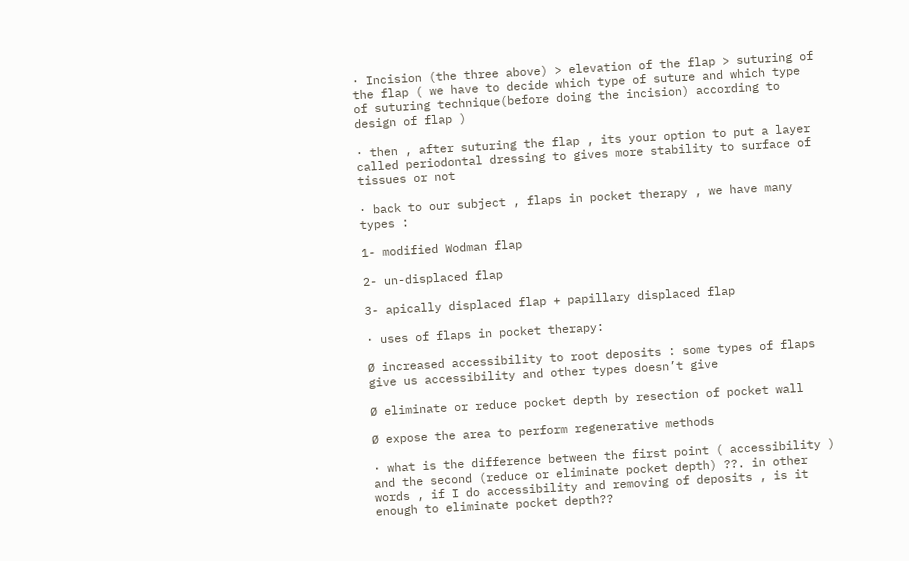· Incision (the three above) > elevation of the flap > suturing of the flap ( we have to decide which type of suture and which type of suturing technique(before doing the incision) according to design of flap )

· then , after suturing the flap , its your option to put a layer called periodontal dressing to gives more stability to surface of tissues or not

· back to our subject , flaps in pocket therapy , we have many types :

1- modified Wodman flap

2- un-displaced flap

3- apically displaced flap + papillary displaced flap

· uses of flaps in pocket therapy:

Ø increased accessibility to root deposits : some types of flaps give us accessibility and other types doesn’t give

Ø eliminate or reduce pocket depth by resection of pocket wall

Ø expose the area to perform regenerative methods

· what is the difference between the first point ( accessibility ) and the second (reduce or eliminate pocket depth) ??. in other words , if I do accessibility and removing of deposits , is it enough to eliminate pocket depth??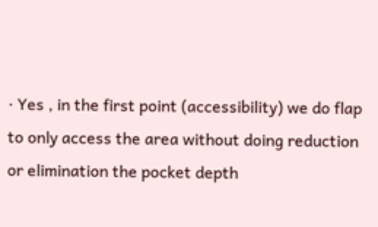· Yes , in the first point (accessibility) we do flap to only access the area without doing reduction or elimination the pocket depth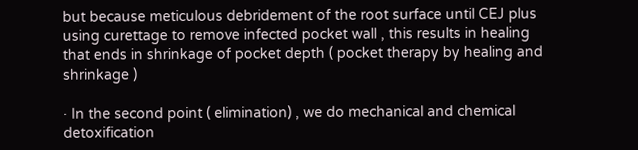but because meticulous debridement of the root surface until CEJ plus using curettage to remove infected pocket wall , this results in healing that ends in shrinkage of pocket depth ( pocket therapy by healing and shrinkage )

· In the second point ( elimination) , we do mechanical and chemical detoxification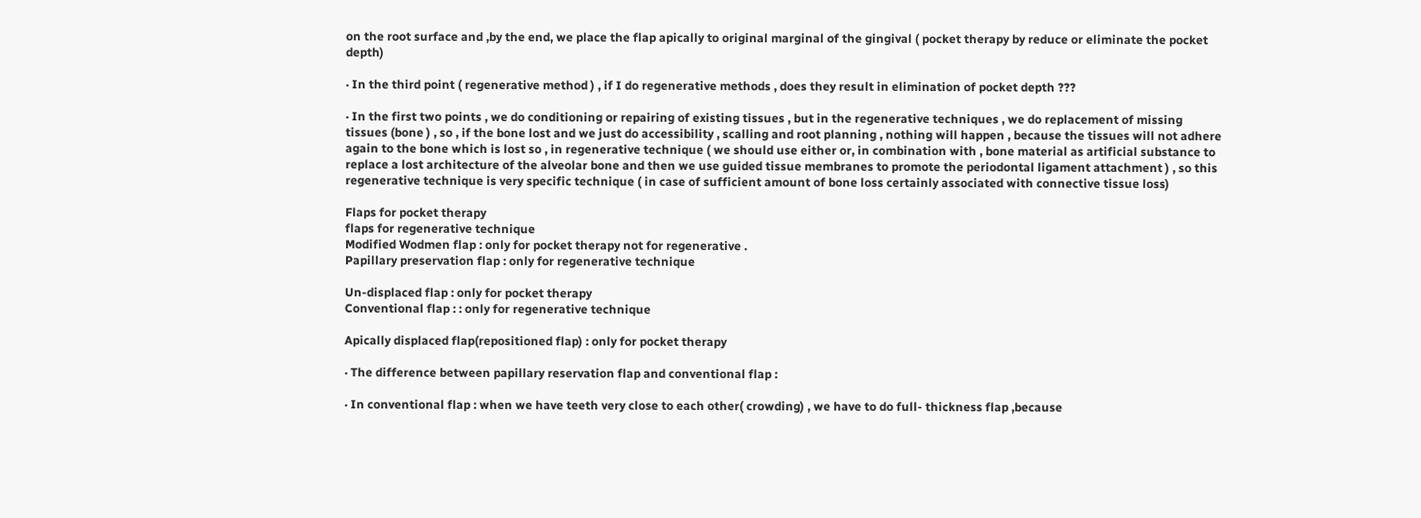on the root surface and ,by the end, we place the flap apically to original marginal of the gingival ( pocket therapy by reduce or eliminate the pocket depth)

· In the third point ( regenerative method ) , if I do regenerative methods , does they result in elimination of pocket depth ???

· In the first two points , we do conditioning or repairing of existing tissues , but in the regenerative techniques , we do replacement of missing tissues (bone ) , so , if the bone lost and we just do accessibility , scalling and root planning , nothing will happen , because the tissues will not adhere again to the bone which is lost so , in regenerative technique ( we should use either or, in combination with , bone material as artificial substance to replace a lost architecture of the alveolar bone and then we use guided tissue membranes to promote the periodontal ligament attachment ) , so this regenerative technique is very specific technique ( in case of sufficient amount of bone loss certainly associated with connective tissue loss)

Flaps for pocket therapy
flaps for regenerative technique
Modified Wodmen flap : only for pocket therapy not for regenerative .
Papillary preservation flap : only for regenerative technique

Un-displaced flap : only for pocket therapy
Conventional flap : : only for regenerative technique

Apically displaced flap(repositioned flap) : only for pocket therapy

· The difference between papillary reservation flap and conventional flap :

· In conventional flap : when we have teeth very close to each other( crowding) , we have to do full- thickness flap ,because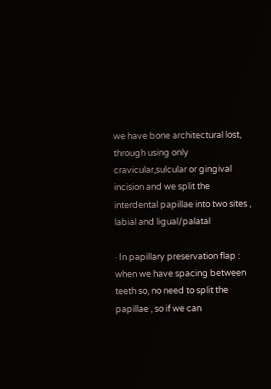we have bone architectural lost, through using only cravicular,sulcular or gingival incision and we split the interdental papillae into two sites , labial and ligual/palatal

· In papillary preservation flap : when we have spacing between teeth so, no need to split the papillae , so if we can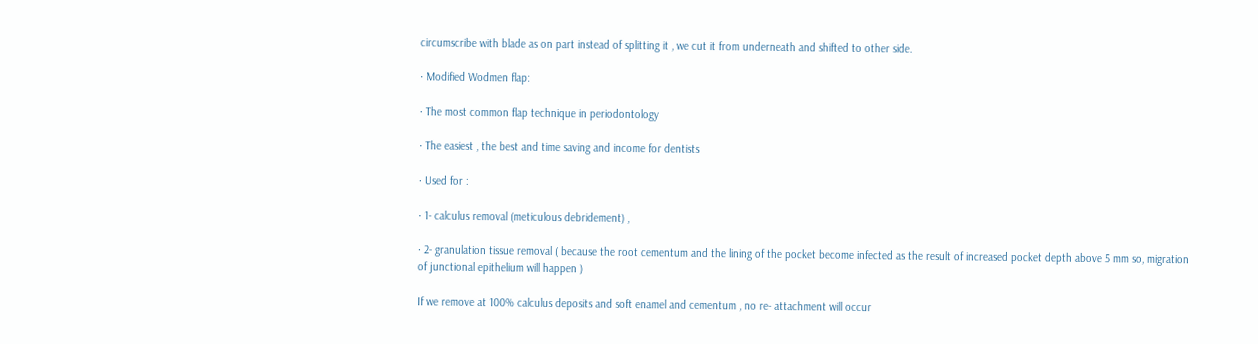circumscribe with blade as on part instead of splitting it , we cut it from underneath and shifted to other side.

· Modified Wodmen flap:

· The most common flap technique in periodontology

· The easiest , the best and time saving and income for dentists

· Used for :

· 1- calculus removal (meticulous debridement) ,

· 2- granulation tissue removal ( because the root cementum and the lining of the pocket become infected as the result of increased pocket depth above 5 mm so, migration of junctional epithelium will happen )

If we remove at 100% calculus deposits and soft enamel and cementum , no re- attachment will occur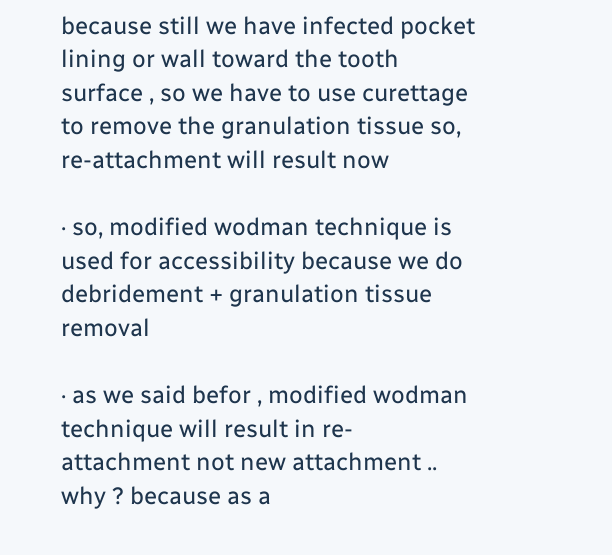because still we have infected pocket lining or wall toward the tooth surface , so we have to use curettage to remove the granulation tissue so, re-attachment will result now

· so, modified wodman technique is used for accessibility because we do debridement + granulation tissue removal

· as we said befor , modified wodman technique will result in re- attachment not new attachment .. why ? because as a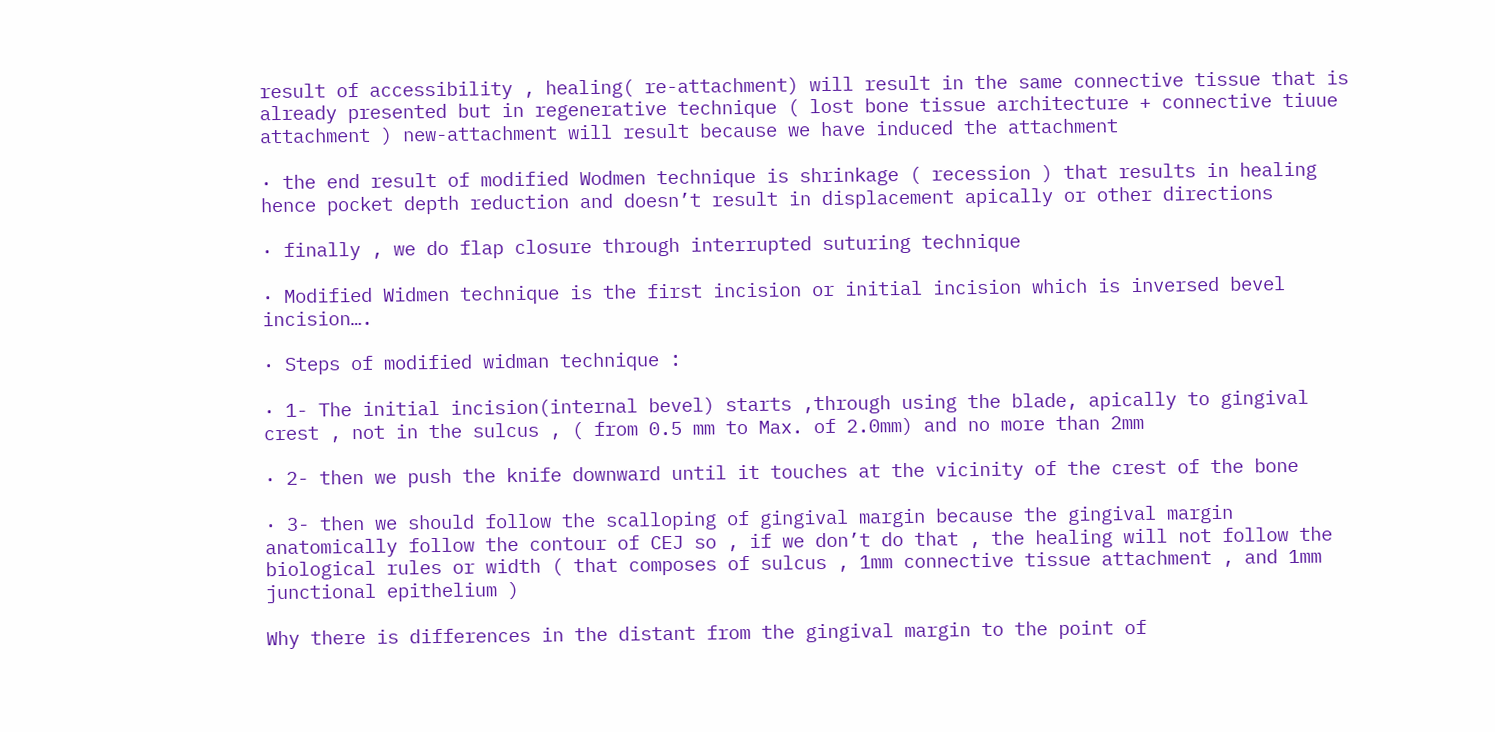result of accessibility , healing( re-attachment) will result in the same connective tissue that is already presented but in regenerative technique ( lost bone tissue architecture + connective tiuue attachment ) new-attachment will result because we have induced the attachment

· the end result of modified Wodmen technique is shrinkage ( recession ) that results in healing hence pocket depth reduction and doesn’t result in displacement apically or other directions

· finally , we do flap closure through interrupted suturing technique

· Modified Widmen technique is the first incision or initial incision which is inversed bevel incision….

· Steps of modified widman technique :

· 1- The initial incision(internal bevel) starts ,through using the blade, apically to gingival crest , not in the sulcus , ( from 0.5 mm to Max. of 2.0mm) and no more than 2mm

· 2- then we push the knife downward until it touches at the vicinity of the crest of the bone

· 3- then we should follow the scalloping of gingival margin because the gingival margin anatomically follow the contour of CEJ so , if we don’t do that , the healing will not follow the biological rules or width ( that composes of sulcus , 1mm connective tissue attachment , and 1mm junctional epithelium )

Why there is differences in the distant from the gingival margin to the point of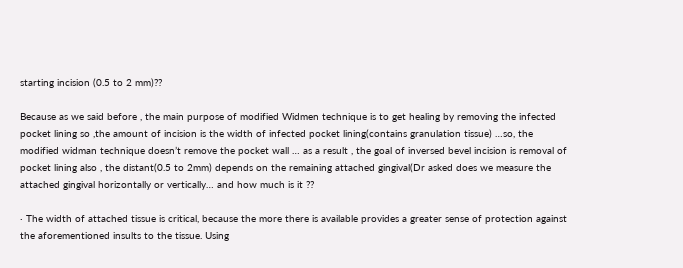starting incision (0.5 to 2 mm)??

Because as we said before , the main purpose of modified Widmen technique is to get healing by removing the infected pocket lining so ,the amount of incision is the width of infected pocket lining(contains granulation tissue) …so, the modified widman technique doesn’t remove the pocket wall … as a result , the goal of inversed bevel incision is removal of pocket lining also , the distant(0.5 to 2mm) depends on the remaining attached gingival(Dr asked does we measure the attached gingival horizontally or vertically… and how much is it ??

· The width of attached tissue is critical, because the more there is available provides a greater sense of protection against the aforementioned insults to the tissue. Using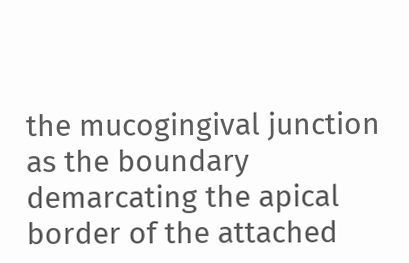the mucogingival junction as the boundary demarcating the apical border of the attached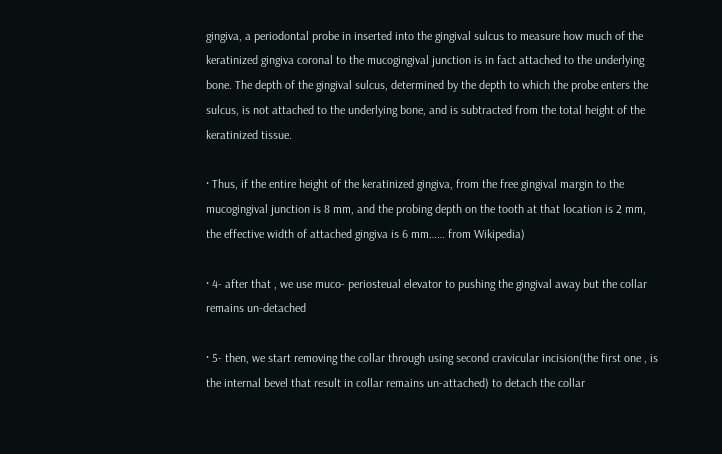gingiva, a periodontal probe in inserted into the gingival sulcus to measure how much of the keratinized gingiva coronal to the mucogingival junction is in fact attached to the underlying bone. The depth of the gingival sulcus, determined by the depth to which the probe enters the sulcus, is not attached to the underlying bone, and is subtracted from the total height of the keratinized tissue.

· Thus, if the entire height of the keratinized gingiva, from the free gingival margin to the mucogingival junction is 8 mm, and the probing depth on the tooth at that location is 2 mm, the effective width of attached gingiva is 6 mm…… from Wikipedia)

· 4- after that , we use muco- periosteual elevator to pushing the gingival away but the collar remains un-detached

· 5- then, we start removing the collar through using second cravicular incision(the first one , is the internal bevel that result in collar remains un-attached) to detach the collar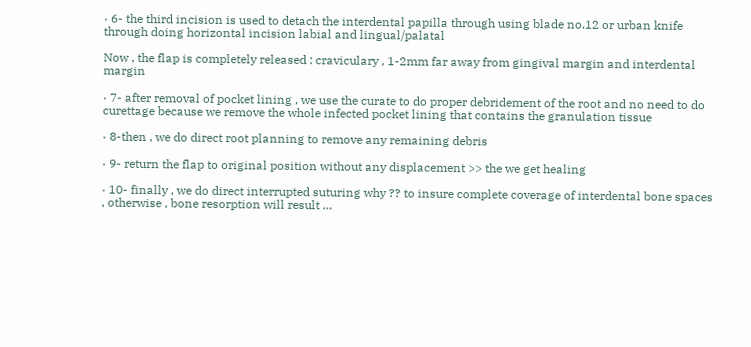· 6- the third incision is used to detach the interdental papilla through using blade no.12 or urban knife through doing horizontal incision labial and lingual/palatal

Now , the flap is completely released : craviculary , 1-2mm far away from gingival margin and interdental margin

· 7- after removal of pocket lining , we use the curate to do proper debridement of the root and no need to do curettage because we remove the whole infected pocket lining that contains the granulation tissue

· 8-then , we do direct root planning to remove any remaining debris

· 9- return the flap to original position without any displacement >> the we get healing

· 10- finally , we do direct interrupted suturing why ?? to insure complete coverage of interdental bone spaces , otherwise , bone resorption will result …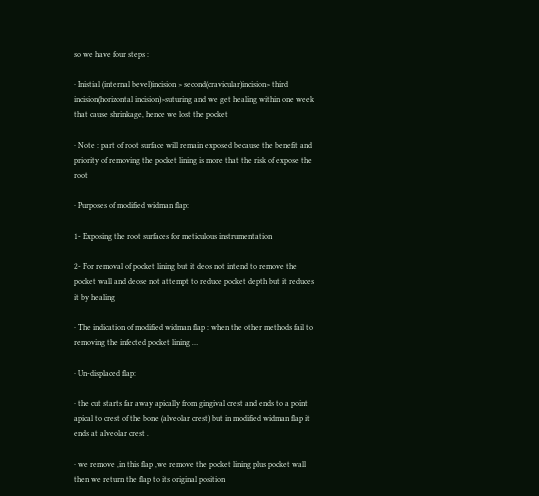so we have four steps :

· Inistial (internal bevel)incision > second(cravicular)incision> third incision(horizontal incision)>suturing and we get healing within one week that cause shrinkage, hence we lost the pocket

· Note : part of root surface will remain exposed because the benefit and priority of removing the pocket lining is more that the risk of expose the root

· Purposes of modified widman flap:

1- Exposing the root surfaces for meticulous instrumentation

2- For removal of pocket lining but it deos not intend to remove the pocket wall and deose not attempt to reduce pocket depth but it reduces it by healing

· The indication of modified widman flap : when the other methods fail to removing the infected pocket lining …

· Un-displaced flap:

· the cut starts far away apically from gingival crest and ends to a point apical to crest of the bone (alveolar crest) but in modified widman flap it ends at alveolar crest .

· we remove ,in this flap ,we remove the pocket lining plus pocket wall then we return the flap to its original position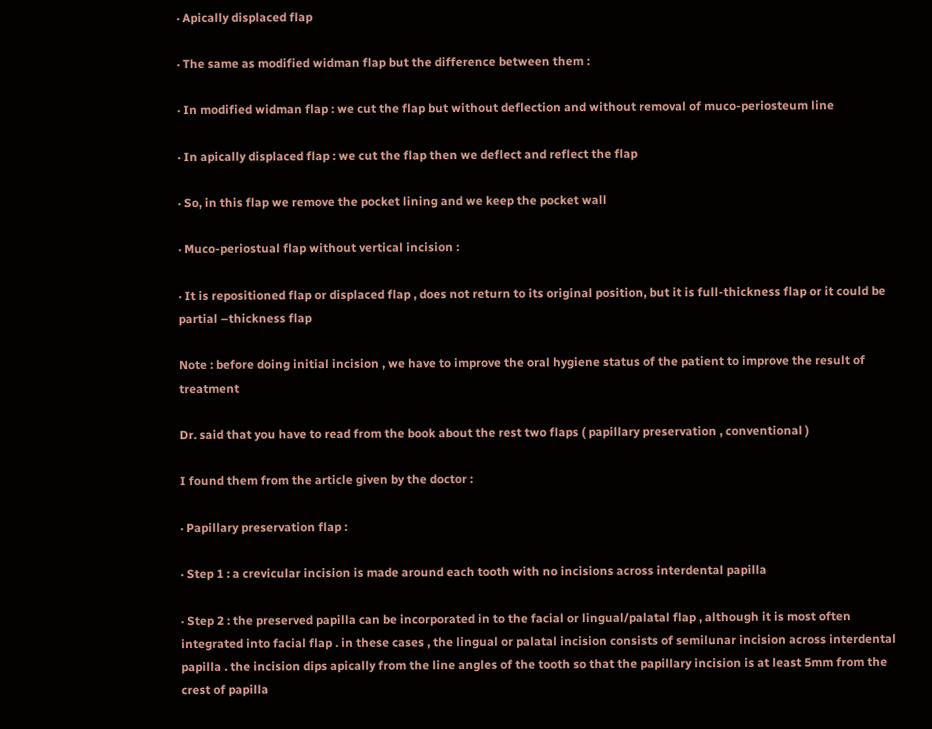· Apically displaced flap

· The same as modified widman flap but the difference between them :

· In modified widman flap : we cut the flap but without deflection and without removal of muco-periosteum line

· In apically displaced flap : we cut the flap then we deflect and reflect the flap

· So, in this flap we remove the pocket lining and we keep the pocket wall

· Muco-periostual flap without vertical incision :

· It is repositioned flap or displaced flap , does not return to its original position, but it is full-thickness flap or it could be partial –thickness flap

Note : before doing initial incision , we have to improve the oral hygiene status of the patient to improve the result of treatment

Dr. said that you have to read from the book about the rest two flaps ( papillary preservation , conventional )

I found them from the article given by the doctor :

· Papillary preservation flap :

· Step 1 : a crevicular incision is made around each tooth with no incisions across interdental papilla

· Step 2 : the preserved papilla can be incorporated in to the facial or lingual/palatal flap , although it is most often integrated into facial flap . in these cases , the lingual or palatal incision consists of semilunar incision across interdental papilla . the incision dips apically from the line angles of the tooth so that the papillary incision is at least 5mm from the crest of papilla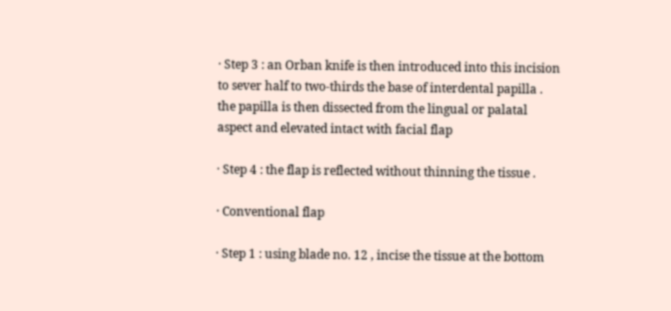· Step 3 : an Orban knife is then introduced into this incision to sever half to two-thirds the base of interdental papilla . the papilla is then dissected from the lingual or palatal aspect and elevated intact with facial flap

· Step 4 : the flap is reflected without thinning the tissue .

· Conventional flap

· Step 1 : using blade no. 12 , incise the tissue at the bottom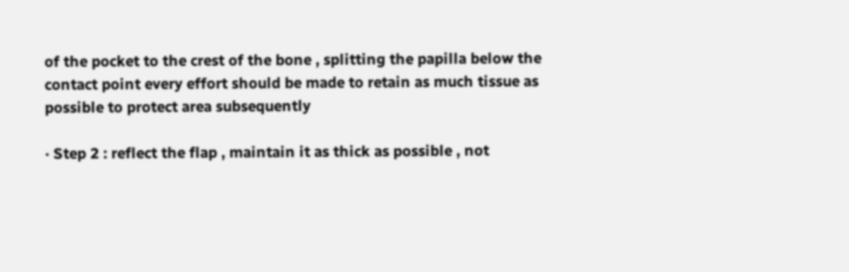of the pocket to the crest of the bone , splitting the papilla below the contact point every effort should be made to retain as much tissue as possible to protect area subsequently

· Step 2 : reflect the flap , maintain it as thick as possible , not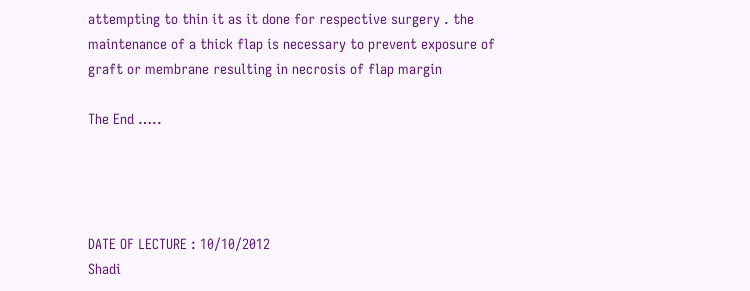attempting to thin it as it done for respective surgery . the maintenance of a thick flap is necessary to prevent exposure of graft or membrane resulting in necrosis of flap margin

The End …..




DATE OF LECTURE : 10/10/2012
Shadi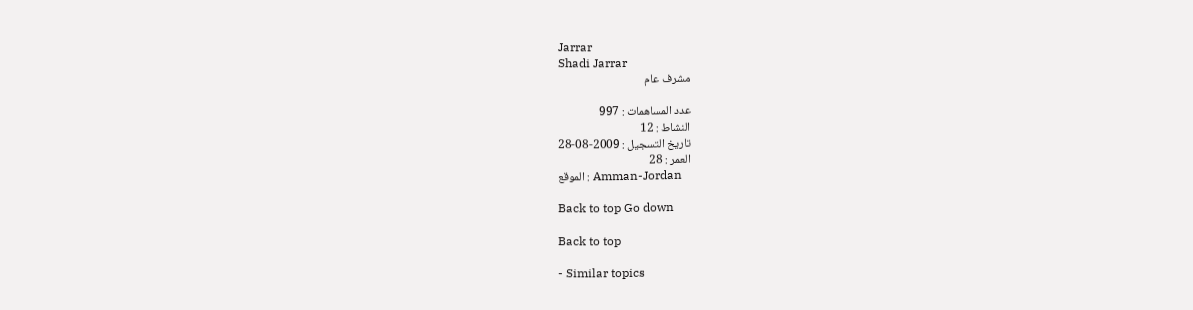Jarrar
Shadi Jarrar
مشرف عام

عدد المساهمات : 997
النشاط : 12
تاريخ التسجيل : 2009-08-28
العمر : 28
الموقع : Amman-Jordan

Back to top Go down

Back to top

- Similar topics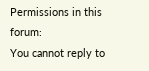Permissions in this forum:
You cannot reply to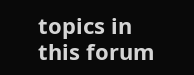topics in this forum